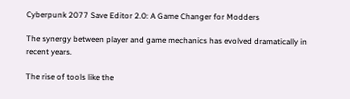Cyberpunk 2077 Save Editor 2.0: A Game Changer for Modders

The synergy between player and game mechanics has evolved dramatically in recent years.

The rise of tools like the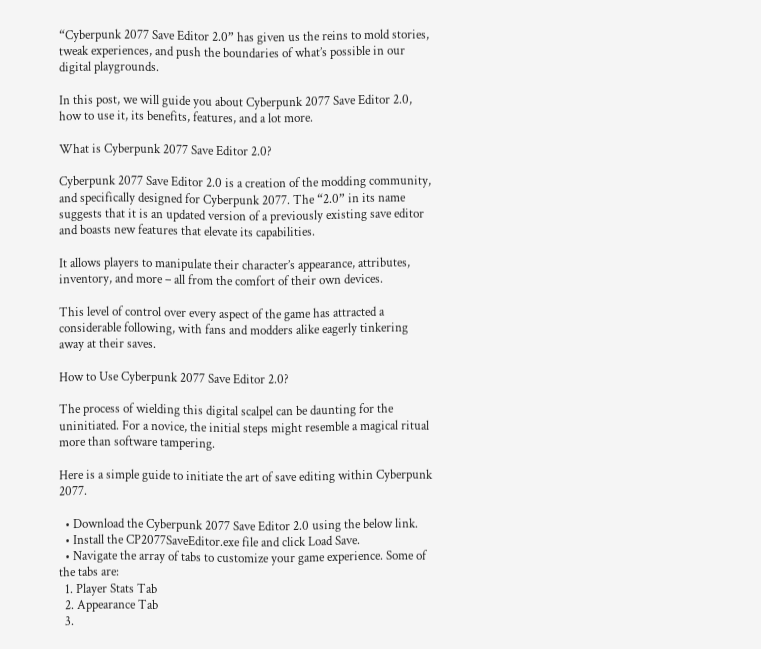“Cyberpunk 2077 Save Editor 2.0” has given us the reins to mold stories, tweak experiences, and push the boundaries of what’s possible in our digital playgrounds.

In this post, we will guide you about Cyberpunk 2077 Save Editor 2.0, how to use it, its benefits, features, and a lot more.

What is Cyberpunk 2077 Save Editor 2.0?

Cyberpunk 2077 Save Editor 2.0 is a creation of the modding community, and specifically designed for Cyberpunk 2077. The “2.0” in its name suggests that it is an updated version of a previously existing save editor and boasts new features that elevate its capabilities.

It allows players to manipulate their character’s appearance, attributes, inventory, and more – all from the comfort of their own devices.

This level of control over every aspect of the game has attracted a considerable following, with fans and modders alike eagerly tinkering away at their saves.

How to Use Cyberpunk 2077 Save Editor 2.0?

The process of wielding this digital scalpel can be daunting for the uninitiated. For a novice, the initial steps might resemble a magical ritual more than software tampering.

Here is a simple guide to initiate the art of save editing within Cyberpunk 2077.

  • Download the Cyberpunk 2077 Save Editor 2.0 using the below link.
  • Install the CP2077SaveEditor.exe file and click Load Save.
  • Navigate the array of tabs to customize your game experience. Some of the tabs are:
  1. Player Stats Tab
  2. Appearance Tab
  3.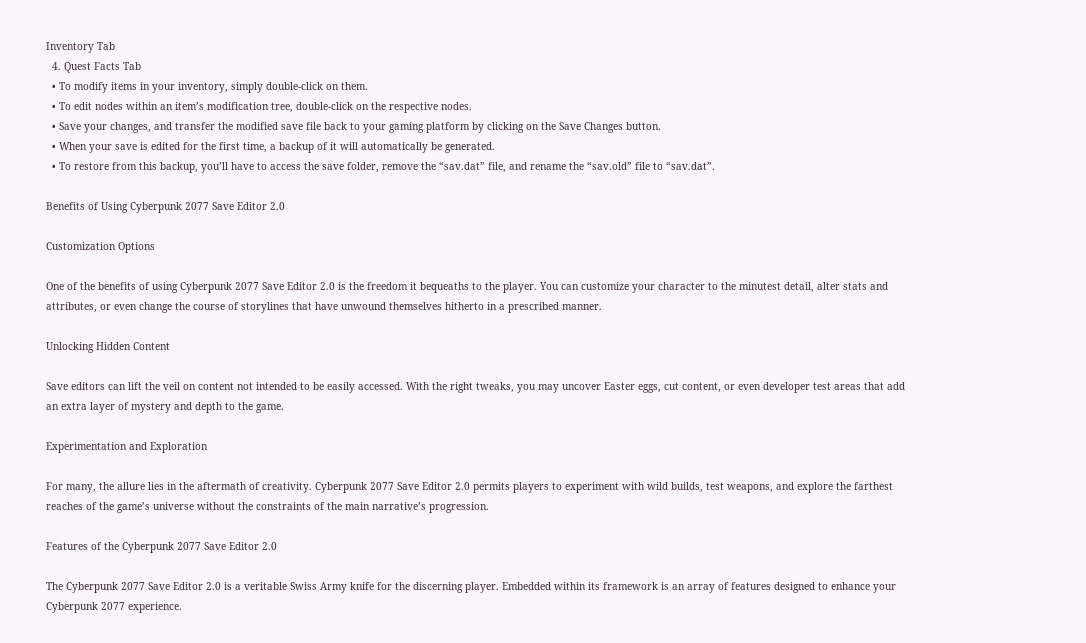Inventory Tab
  4. Quest Facts Tab
  • To modify items in your inventory, simply double-click on them.
  • To edit nodes within an item’s modification tree, double-click on the respective nodes.
  • Save your changes, and transfer the modified save file back to your gaming platform by clicking on the Save Changes button.
  • When your save is edited for the first time, a backup of it will automatically be generated.
  • To restore from this backup, you’ll have to access the save folder, remove the “sav.dat” file, and rename the “sav.old” file to “sav.dat”.

Benefits of Using Cyberpunk 2077 Save Editor 2.0

Customization Options

One of the benefits of using Cyberpunk 2077 Save Editor 2.0 is the freedom it bequeaths to the player. You can customize your character to the minutest detail, alter stats and attributes, or even change the course of storylines that have unwound themselves hitherto in a prescribed manner.

Unlocking Hidden Content

Save editors can lift the veil on content not intended to be easily accessed. With the right tweaks, you may uncover Easter eggs, cut content, or even developer test areas that add an extra layer of mystery and depth to the game.

Experimentation and Exploration

For many, the allure lies in the aftermath of creativity. Cyberpunk 2077 Save Editor 2.0 permits players to experiment with wild builds, test weapons, and explore the farthest reaches of the game’s universe without the constraints of the main narrative’s progression.

Features of the Cyberpunk 2077 Save Editor 2.0

The Cyberpunk 2077 Save Editor 2.0 is a veritable Swiss Army knife for the discerning player. Embedded within its framework is an array of features designed to enhance your Cyberpunk 2077 experience.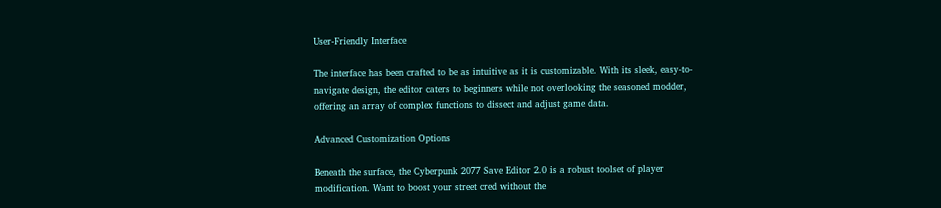User-Friendly Interface

The interface has been crafted to be as intuitive as it is customizable. With its sleek, easy-to-navigate design, the editor caters to beginners while not overlooking the seasoned modder, offering an array of complex functions to dissect and adjust game data.

Advanced Customization Options

Beneath the surface, the Cyberpunk 2077 Save Editor 2.0 is a robust toolset of player modification. Want to boost your street cred without the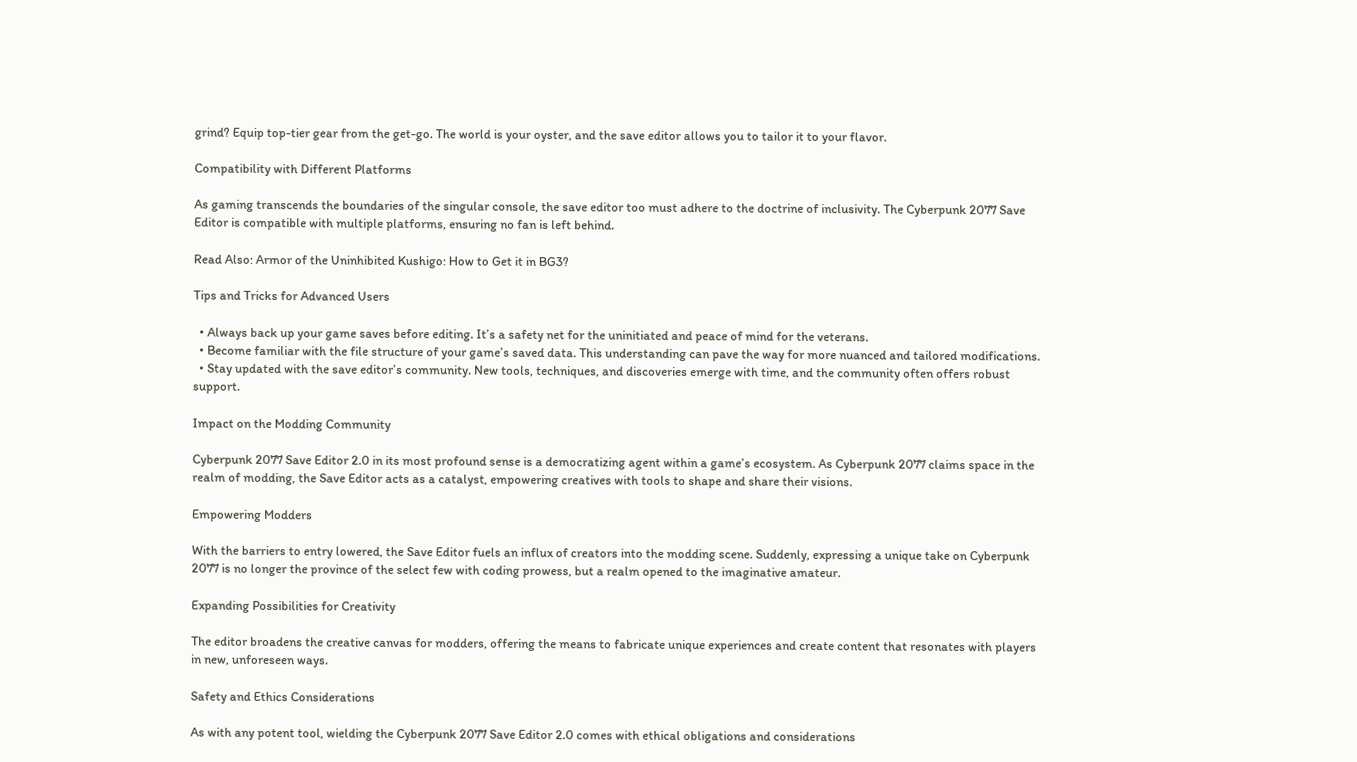grind? Equip top-tier gear from the get-go. The world is your oyster, and the save editor allows you to tailor it to your flavor.

Compatibility with Different Platforms

As gaming transcends the boundaries of the singular console, the save editor too must adhere to the doctrine of inclusivity. The Cyberpunk 2077 Save Editor is compatible with multiple platforms, ensuring no fan is left behind.

Read Also: Armor of the Uninhibited Kushigo: How to Get it in BG3?

Tips and Tricks for Advanced Users

  • Always back up your game saves before editing. It’s a safety net for the uninitiated and peace of mind for the veterans.
  • Become familiar with the file structure of your game’s saved data. This understanding can pave the way for more nuanced and tailored modifications.
  • Stay updated with the save editor’s community. New tools, techniques, and discoveries emerge with time, and the community often offers robust support.

Impact on the Modding Community

Cyberpunk 2077 Save Editor 2.0 in its most profound sense is a democratizing agent within a game’s ecosystem. As Cyberpunk 2077 claims space in the realm of modding, the Save Editor acts as a catalyst, empowering creatives with tools to shape and share their visions.

Empowering Modders

With the barriers to entry lowered, the Save Editor fuels an influx of creators into the modding scene. Suddenly, expressing a unique take on Cyberpunk 2077 is no longer the province of the select few with coding prowess, but a realm opened to the imaginative amateur.

Expanding Possibilities for Creativity

The editor broadens the creative canvas for modders, offering the means to fabricate unique experiences and create content that resonates with players in new, unforeseen ways.

Safety and Ethics Considerations

As with any potent tool, wielding the Cyberpunk 2077 Save Editor 2.0 comes with ethical obligations and considerations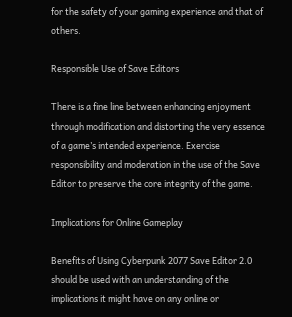for the safety of your gaming experience and that of others.

Responsible Use of Save Editors

There is a fine line between enhancing enjoyment through modification and distorting the very essence of a game’s intended experience. Exercise responsibility and moderation in the use of the Save Editor to preserve the core integrity of the game.

Implications for Online Gameplay

Benefits of Using Cyberpunk 2077 Save Editor 2.0 should be used with an understanding of the implications it might have on any online or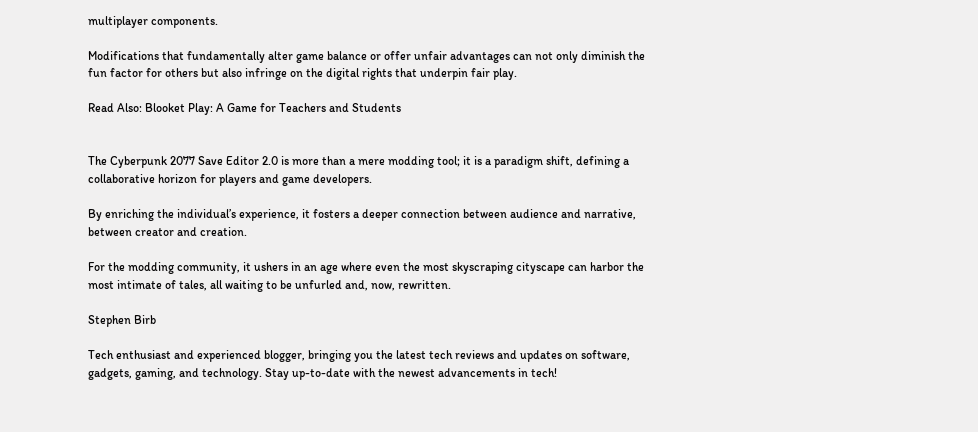multiplayer components.

Modifications that fundamentally alter game balance or offer unfair advantages can not only diminish the fun factor for others but also infringe on the digital rights that underpin fair play.

Read Also: Blooket Play: A Game for Teachers and Students


The Cyberpunk 2077 Save Editor 2.0 is more than a mere modding tool; it is a paradigm shift, defining a collaborative horizon for players and game developers.

By enriching the individual’s experience, it fosters a deeper connection between audience and narrative, between creator and creation.

For the modding community, it ushers in an age where even the most skyscraping cityscape can harbor the most intimate of tales, all waiting to be unfurled and, now, rewritten.

Stephen Birb

Tech enthusiast and experienced blogger, bringing you the latest tech reviews and updates on software, gadgets, gaming, and technology. Stay up-to-date with the newest advancements in tech!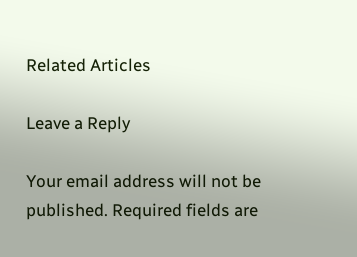Related Articles

Leave a Reply

Your email address will not be published. Required fields are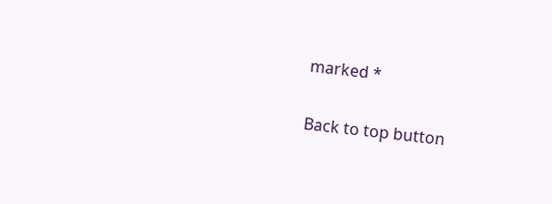marked *

Back to top button